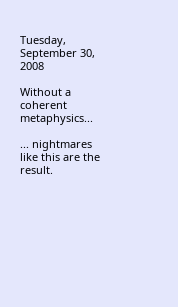Tuesday, September 30, 2008

Without a coherent metaphysics...

... nightmares like this are the result.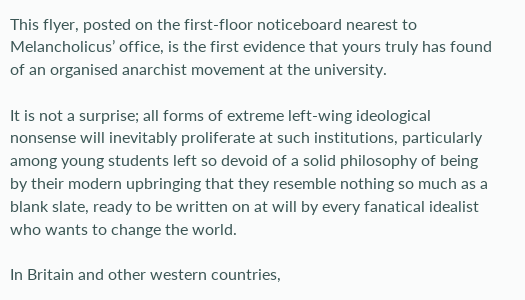This flyer, posted on the first-floor noticeboard nearest to Melancholicus’ office, is the first evidence that yours truly has found of an organised anarchist movement at the university.

It is not a surprise; all forms of extreme left-wing ideological nonsense will inevitably proliferate at such institutions, particularly among young students left so devoid of a solid philosophy of being by their modern upbringing that they resemble nothing so much as a blank slate, ready to be written on at will by every fanatical idealist who wants to change the world.

In Britain and other western countries,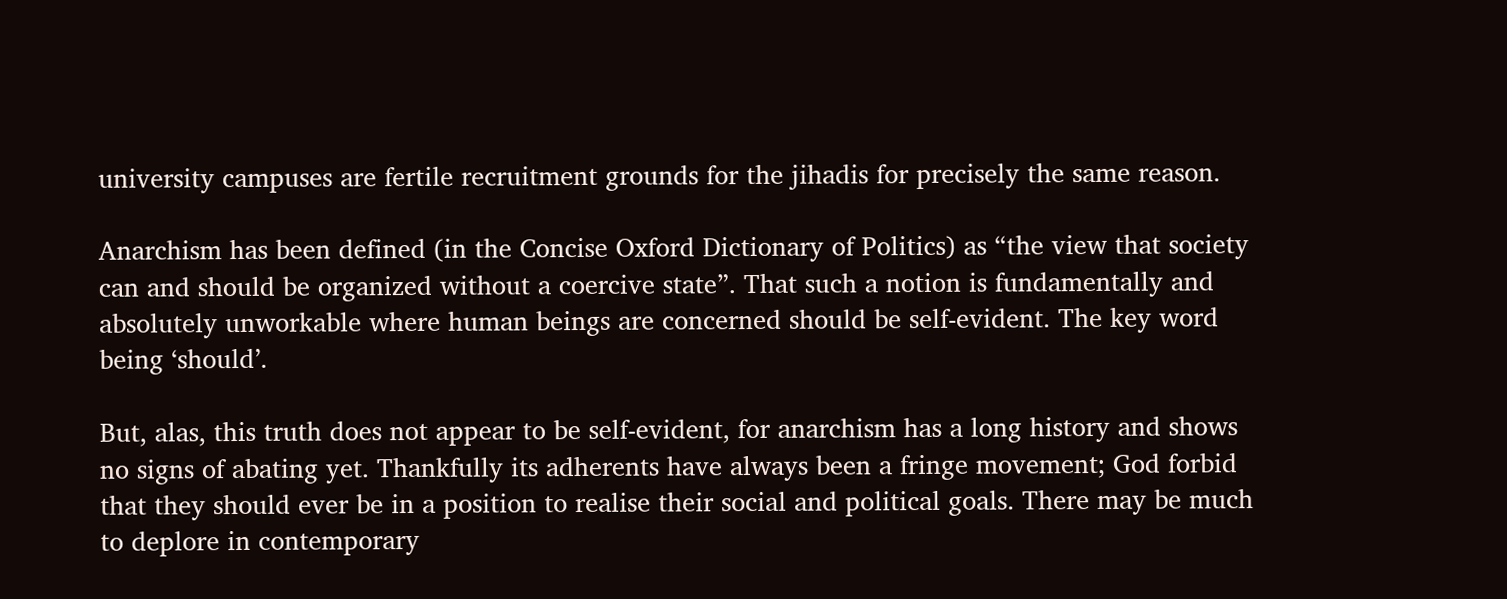university campuses are fertile recruitment grounds for the jihadis for precisely the same reason.

Anarchism has been defined (in the Concise Oxford Dictionary of Politics) as “the view that society can and should be organized without a coercive state”. That such a notion is fundamentally and absolutely unworkable where human beings are concerned should be self-evident. The key word being ‘should’.

But, alas, this truth does not appear to be self-evident, for anarchism has a long history and shows no signs of abating yet. Thankfully its adherents have always been a fringe movement; God forbid that they should ever be in a position to realise their social and political goals. There may be much to deplore in contemporary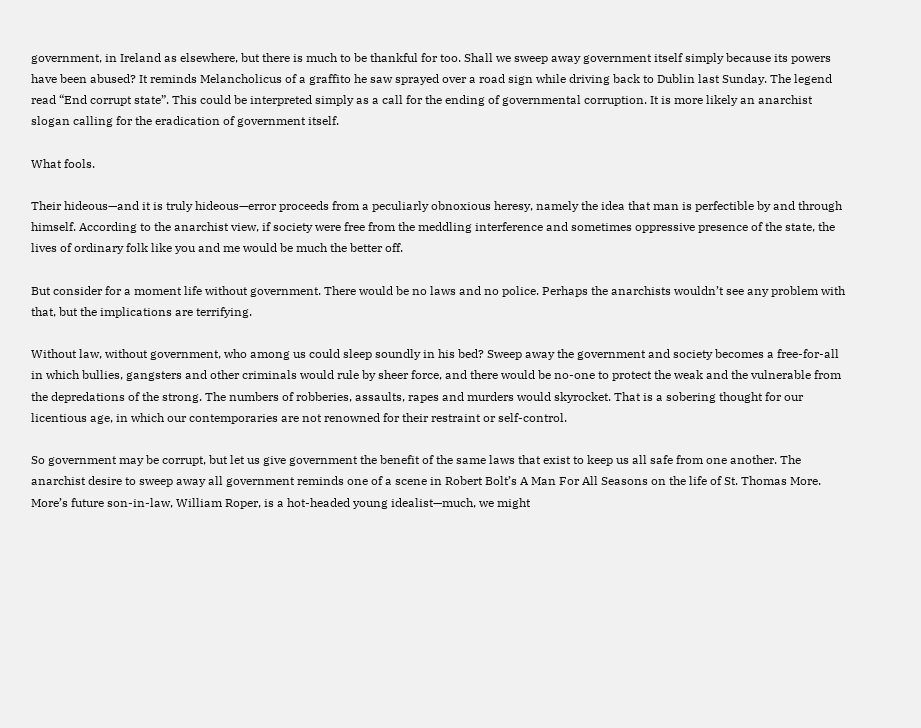government, in Ireland as elsewhere, but there is much to be thankful for too. Shall we sweep away government itself simply because its powers have been abused? It reminds Melancholicus of a graffito he saw sprayed over a road sign while driving back to Dublin last Sunday. The legend read “End corrupt state”. This could be interpreted simply as a call for the ending of governmental corruption. It is more likely an anarchist slogan calling for the eradication of government itself.

What fools.

Their hideous—and it is truly hideous—error proceeds from a peculiarly obnoxious heresy, namely the idea that man is perfectible by and through himself. According to the anarchist view, if society were free from the meddling interference and sometimes oppressive presence of the state, the lives of ordinary folk like you and me would be much the better off.

But consider for a moment life without government. There would be no laws and no police. Perhaps the anarchists wouldn’t see any problem with that, but the implications are terrifying.

Without law, without government, who among us could sleep soundly in his bed? Sweep away the government and society becomes a free-for-all in which bullies, gangsters and other criminals would rule by sheer force, and there would be no-one to protect the weak and the vulnerable from the depredations of the strong. The numbers of robberies, assaults, rapes and murders would skyrocket. That is a sobering thought for our licentious age, in which our contemporaries are not renowned for their restraint or self-control.

So government may be corrupt, but let us give government the benefit of the same laws that exist to keep us all safe from one another. The anarchist desire to sweep away all government reminds one of a scene in Robert Bolt’s A Man For All Seasons on the life of St. Thomas More. More’s future son-in-law, William Roper, is a hot-headed young idealist—much, we might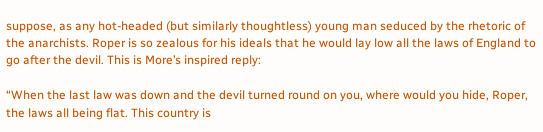suppose, as any hot-headed (but similarly thoughtless) young man seduced by the rhetoric of the anarchists. Roper is so zealous for his ideals that he would lay low all the laws of England to go after the devil. This is More’s inspired reply:

“When the last law was down and the devil turned round on you, where would you hide, Roper, the laws all being flat. This country is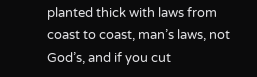planted thick with laws from coast to coast, man’s laws, not God’s, and if you cut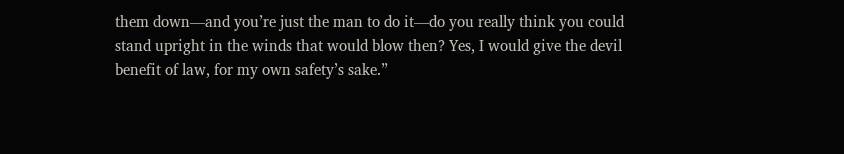them down—and you’re just the man to do it—do you really think you could stand upright in the winds that would blow then? Yes, I would give the devil benefit of law, for my own safety’s sake.”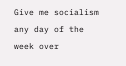Give me socialism any day of the week over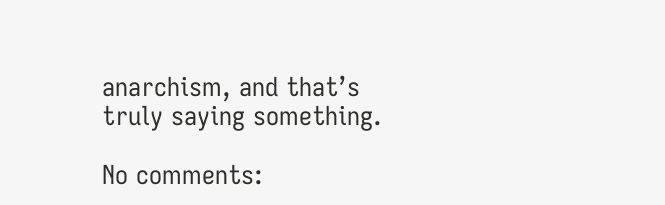anarchism, and that’s truly saying something.

No comments: